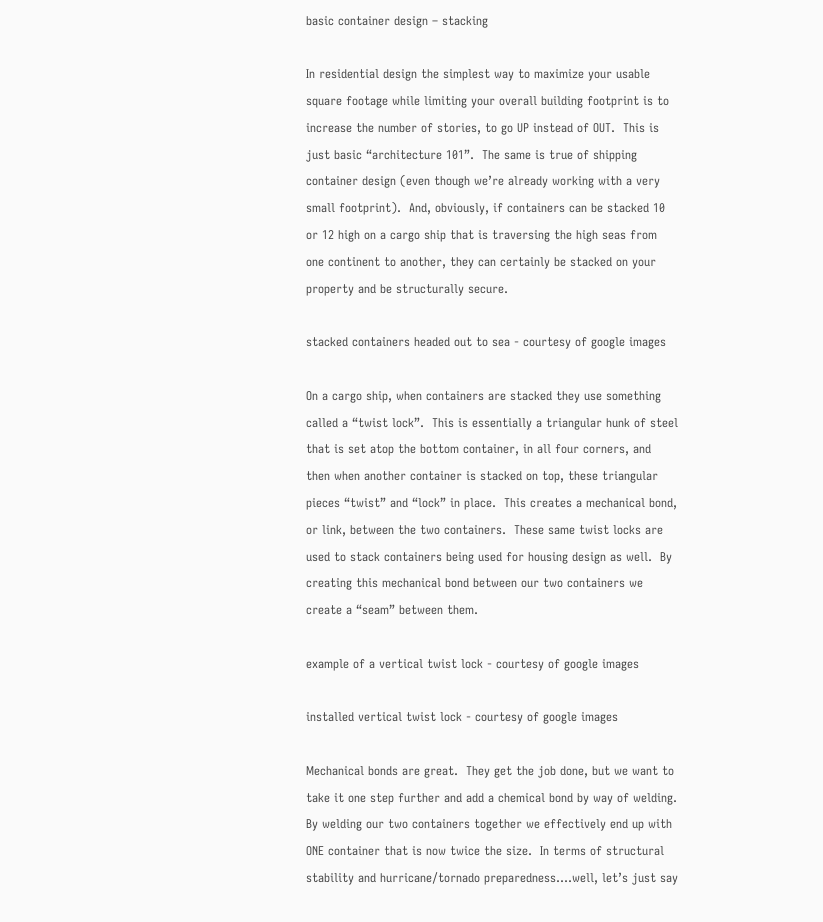basic container design – stacking

In residential design the simplest way to maximize your usable square footage while limiting your overall building footprint is to increase the number of stories, to go UP instead of OUT.  This is just basic “architecture 101”.  The same is true of shipping container design (even though we’re already working with a very small footprint).  And, obviously, if containers can be stacked 10 or 12 high on a cargo ship that is traversing the high seas from one continent to another, they can certainly be stacked on your property and be structurally secure.

stacked containers headed out to sea - courtesy of google images

On a cargo ship, when containers are stacked they use something called a “twist lock”.  This is essentially a triangular hunk of steel that is set atop the bottom container, in all four corners, and then when another container is stacked on top, these triangular pieces “twist” and “lock” in place.  This creates a mechanical bond, or link, between the two containers.  These same twist locks are used to stack containers being used for housing design as well.  By creating this mechanical bond between our two containers we create a “seam” between them.

example of a vertical twist lock - courtesy of google images

installed vertical twist lock - courtesy of google images

Mechanical bonds are great.  They get the job done, but we want to take it one step further and add a chemical bond by way of welding.  By welding our two containers together we effectively end up with ONE container that is now twice the size.  In terms of structural stability and hurricane/tornado preparedness….well, let’s just say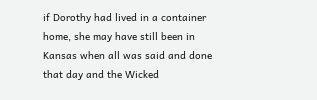if Dorothy had lived in a container home, she may have still been in Kansas when all was said and done that day and the Wicked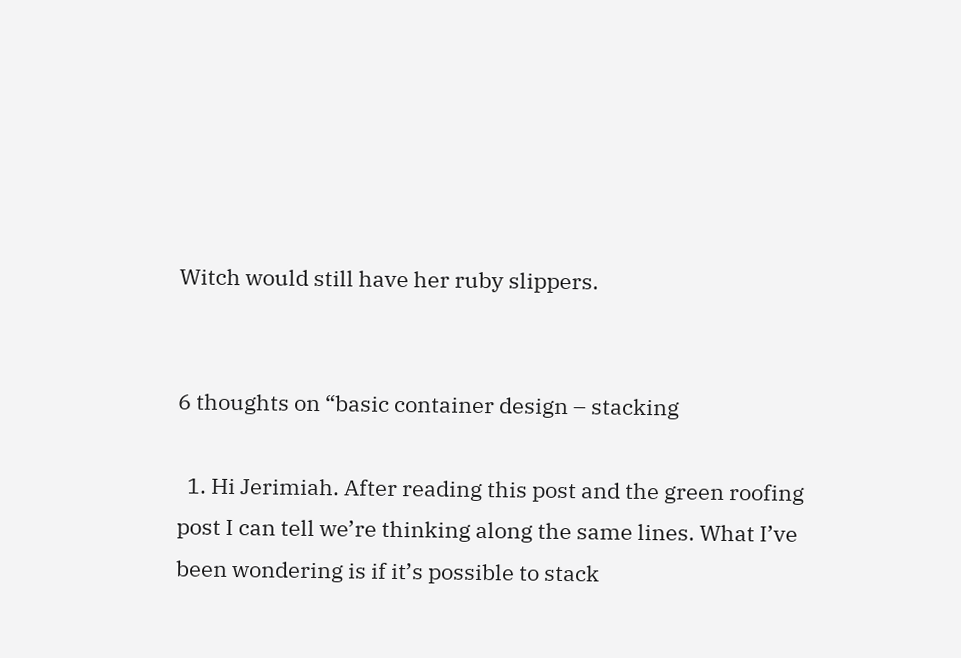Witch would still have her ruby slippers.


6 thoughts on “basic container design – stacking

  1. Hi Jerimiah. After reading this post and the green roofing post I can tell we’re thinking along the same lines. What I’ve been wondering is if it’s possible to stack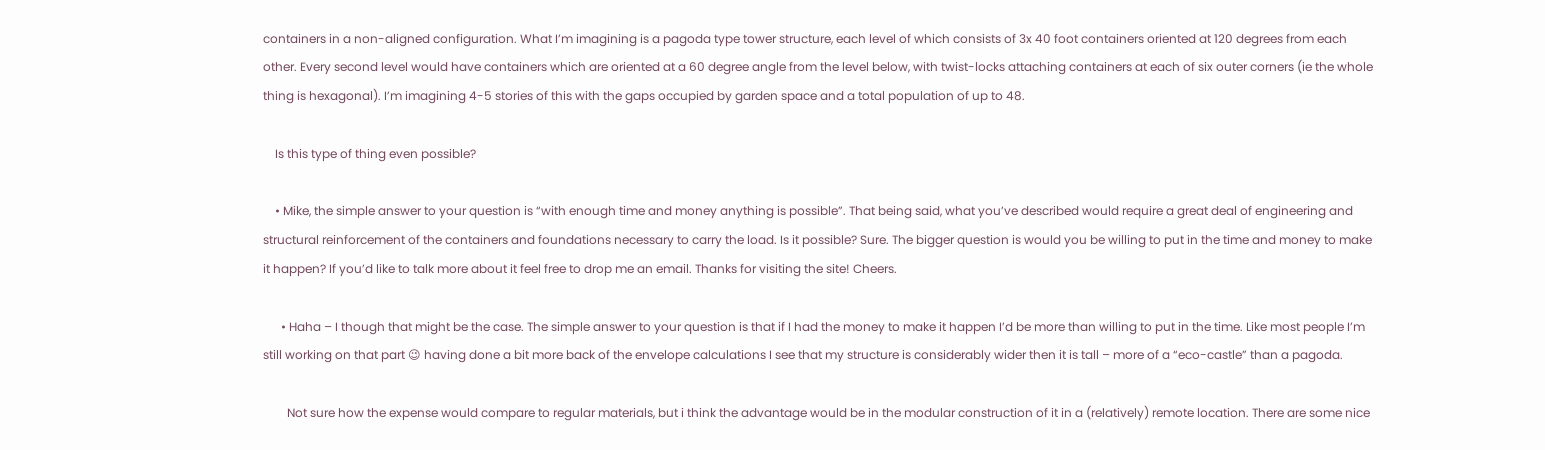containers in a non-aligned configuration. What I’m imagining is a pagoda type tower structure, each level of which consists of 3x 40 foot containers oriented at 120 degrees from each other. Every second level would have containers which are oriented at a 60 degree angle from the level below, with twist-locks attaching containers at each of six outer corners (ie the whole thing is hexagonal). I’m imagining 4-5 stories of this with the gaps occupied by garden space and a total population of up to 48.

    Is this type of thing even possible?

    • Mike, the simple answer to your question is “with enough time and money anything is possible”. That being said, what you’ve described would require a great deal of engineering and structural reinforcement of the containers and foundations necessary to carry the load. Is it possible? Sure. The bigger question is would you be willing to put in the time and money to make it happen? If you’d like to talk more about it feel free to drop me an email. Thanks for visiting the site! Cheers.

      • Haha – I though that might be the case. The simple answer to your question is that if I had the money to make it happen I’d be more than willing to put in the time. Like most people I’m still working on that part 😉 having done a bit more back of the envelope calculations I see that my structure is considerably wider then it is tall – more of a “eco-castle” than a pagoda.

        Not sure how the expense would compare to regular materials, but i think the advantage would be in the modular construction of it in a (relatively) remote location. There are some nice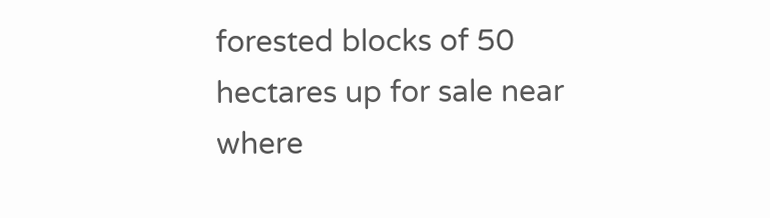forested blocks of 50 hectares up for sale near where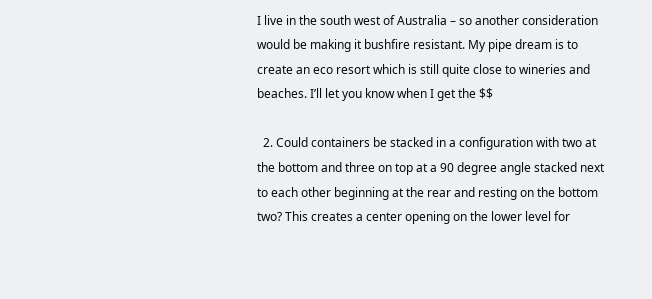I live in the south west of Australia – so another consideration would be making it bushfire resistant. My pipe dream is to create an eco resort which is still quite close to wineries and beaches. I’ll let you know when I get the $$

  2. Could containers be stacked in a configuration with two at the bottom and three on top at a 90 degree angle stacked next to each other beginning at the rear and resting on the bottom two? This creates a center opening on the lower level for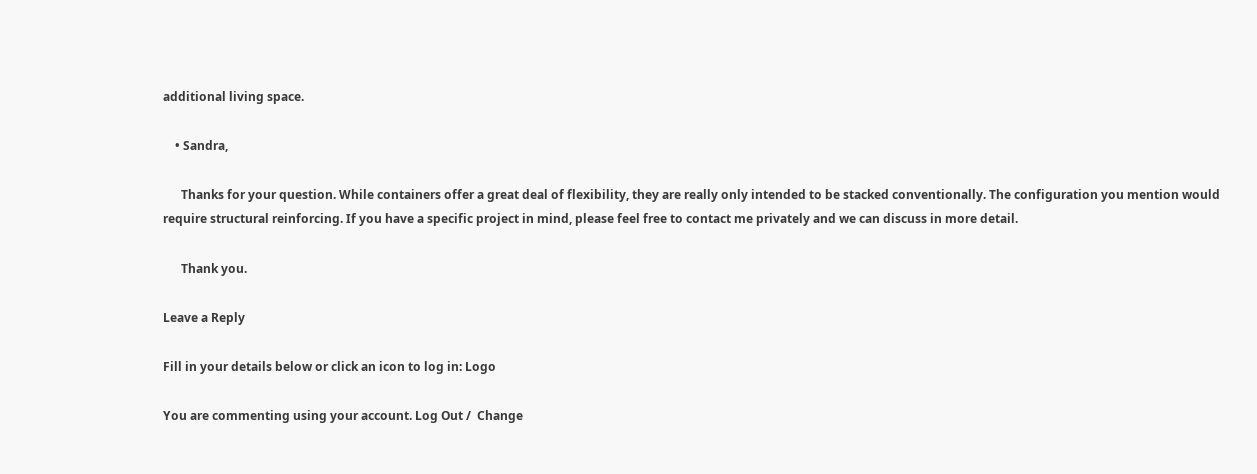additional living space.

    • Sandra,

      Thanks for your question. While containers offer a great deal of flexibility, they are really only intended to be stacked conventionally. The configuration you mention would require structural reinforcing. If you have a specific project in mind, please feel free to contact me privately and we can discuss in more detail.

      Thank you.

Leave a Reply

Fill in your details below or click an icon to log in: Logo

You are commenting using your account. Log Out /  Change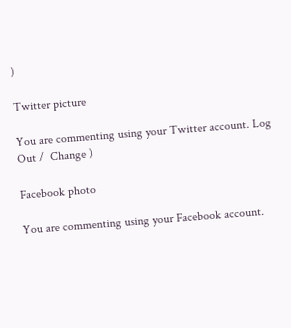)

Twitter picture

You are commenting using your Twitter account. Log Out /  Change )

Facebook photo

You are commenting using your Facebook account.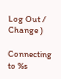Log Out /  Change )

Connecting to %s